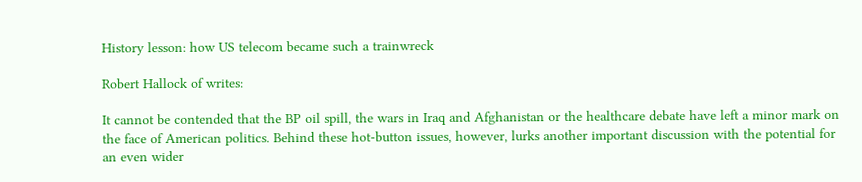History lesson: how US telecom became such a trainwreck

Robert Hallock of writes:

It cannot be contended that the BP oil spill, the wars in Iraq and Afghanistan or the healthcare debate have left a minor mark on the face of American politics. Behind these hot-button issues, however, lurks another important discussion with the potential for an even wider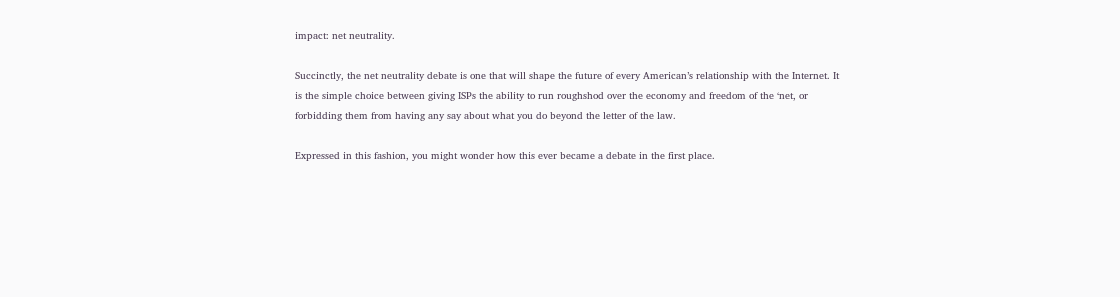impact: net neutrality.

Succinctly, the net neutrality debate is one that will shape the future of every American’s relationship with the Internet. It is the simple choice between giving ISPs the ability to run roughshod over the economy and freedom of the ‘net, or forbidding them from having any say about what you do beyond the letter of the law.

Expressed in this fashion, you might wonder how this ever became a debate in the first place.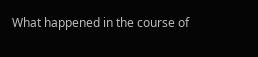What happened in the course of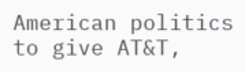American politics to give AT&T,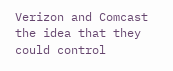Verizon and Comcast the idea that they could control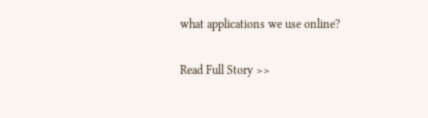what applications we use online?

Read Full Story >>